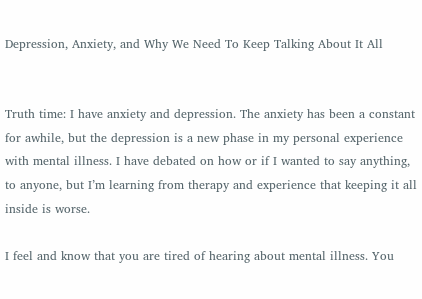Depression, Anxiety, and Why We Need To Keep Talking About It All


Truth time: I have anxiety and depression. The anxiety has been a constant for awhile, but the depression is a new phase in my personal experience with mental illness. I have debated on how or if I wanted to say anything, to anyone, but I’m learning from therapy and experience that keeping it all inside is worse.

I feel and know that you are tired of hearing about mental illness. You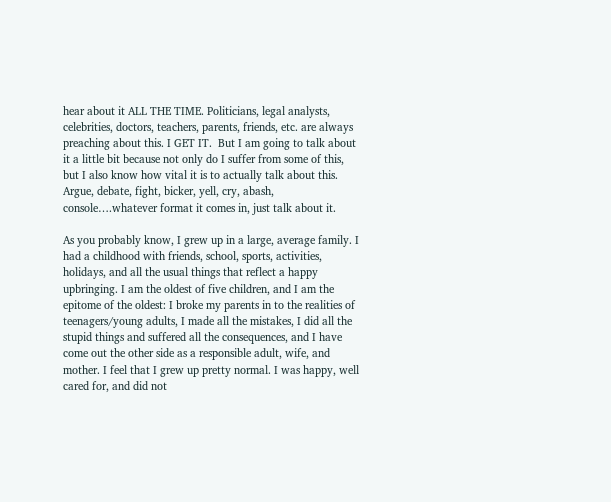hear about it ALL THE TIME. Politicians, legal analysts, celebrities, doctors, teachers, parents, friends, etc. are always preaching about this. I GET IT.  But I am going to talk about it a little bit because not only do I suffer from some of this, but I also know how vital it is to actually talk about this. Argue, debate, fight, bicker, yell, cry, abash, console….whatever format it comes in, just talk about it.

As you probably know, I grew up in a large, average family. I had a childhood with friends, school, sports, activities, holidays, and all the usual things that reflect a happy upbringing. I am the oldest of five children, and I am the epitome of the oldest: I broke my parents in to the realities of teenagers/young adults, I made all the mistakes, I did all the stupid things and suffered all the consequences, and I have come out the other side as a responsible adult, wife, and mother. I feel that I grew up pretty normal. I was happy, well cared for, and did not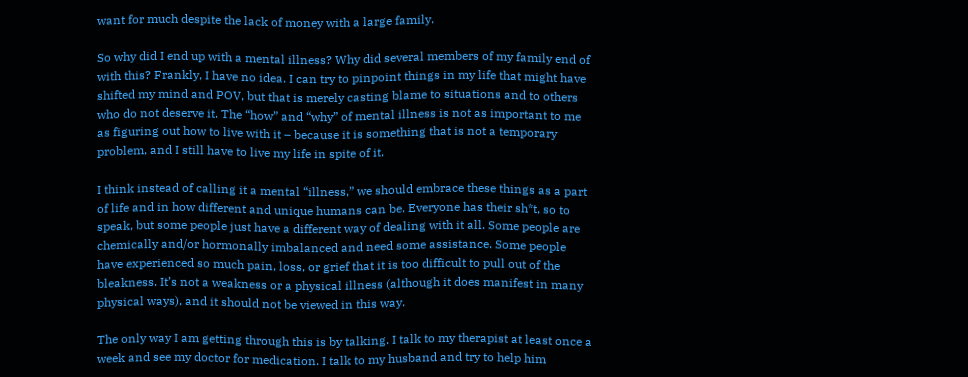want for much despite the lack of money with a large family.

So why did I end up with a mental illness? Why did several members of my family end of with this? Frankly, I have no idea. I can try to pinpoint things in my life that might have shifted my mind and POV, but that is merely casting blame to situations and to others who do not deserve it. The “how” and “why” of mental illness is not as important to me as figuring out how to live with it – because it is something that is not a temporary problem, and I still have to live my life in spite of it.

I think instead of calling it a mental “illness,” we should embrace these things as a part of life and in how different and unique humans can be. Everyone has their sh*t, so to speak, but some people just have a different way of dealing with it all. Some people are chemically and/or hormonally imbalanced and need some assistance. Some people have experienced so much pain, loss, or grief that it is too difficult to pull out of the bleakness. It’s not a weakness or a physical illness (although it does manifest in many physical ways), and it should not be viewed in this way.

The only way I am getting through this is by talking. I talk to my therapist at least once a week and see my doctor for medication. I talk to my husband and try to help him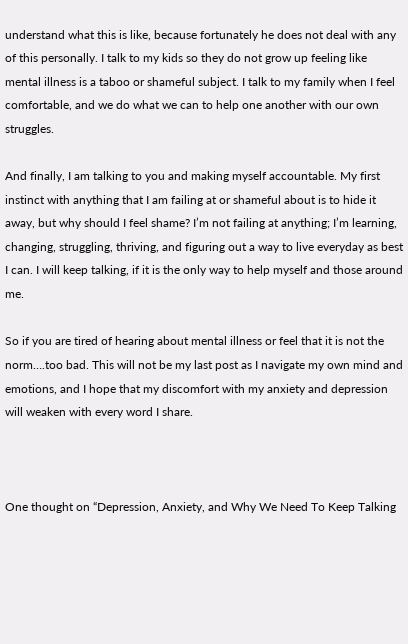understand what this is like, because fortunately he does not deal with any of this personally. I talk to my kids so they do not grow up feeling like mental illness is a taboo or shameful subject. I talk to my family when I feel comfortable, and we do what we can to help one another with our own struggles.

And finally, I am talking to you and making myself accountable. My first instinct with anything that I am failing at or shameful about is to hide it away, but why should I feel shame? I’m not failing at anything; I’m learning, changing, struggling, thriving, and figuring out a way to live everyday as best I can. I will keep talking, if it is the only way to help myself and those around me.

So if you are tired of hearing about mental illness or feel that it is not the norm….too bad. This will not be my last post as I navigate my own mind and emotions, and I hope that my discomfort with my anxiety and depression will weaken with every word I share.



One thought on “Depression, Anxiety, and Why We Need To Keep Talking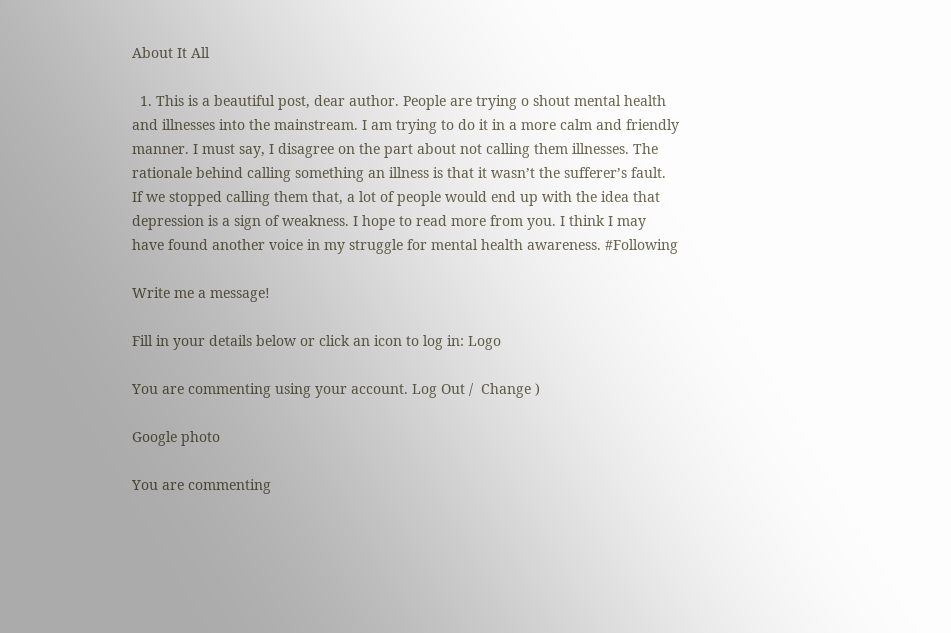About It All

  1. This is a beautiful post, dear author. People are trying o shout mental health and illnesses into the mainstream. I am trying to do it in a more calm and friendly manner. I must say, I disagree on the part about not calling them illnesses. The rationale behind calling something an illness is that it wasn’t the sufferer’s fault. If we stopped calling them that, a lot of people would end up with the idea that depression is a sign of weakness. I hope to read more from you. I think I may have found another voice in my struggle for mental health awareness. #Following

Write me a message!

Fill in your details below or click an icon to log in: Logo

You are commenting using your account. Log Out /  Change )

Google photo

You are commenting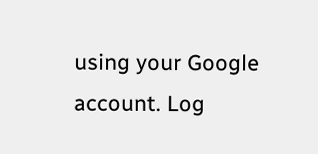using your Google account. Log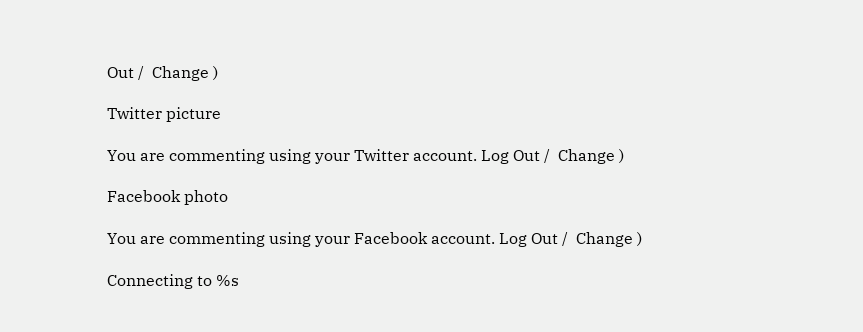Out /  Change )

Twitter picture

You are commenting using your Twitter account. Log Out /  Change )

Facebook photo

You are commenting using your Facebook account. Log Out /  Change )

Connecting to %s